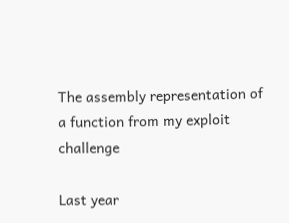The assembly representation of a function from my exploit challenge

Last year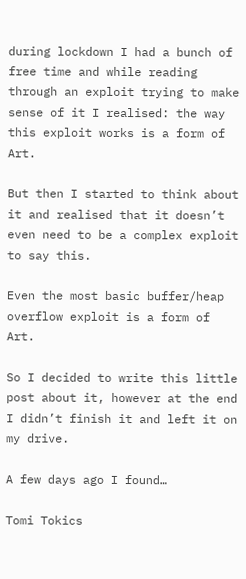during lockdown I had a bunch of free time and while reading through an exploit trying to make sense of it I realised: the way this exploit works is a form of Art.

But then I started to think about it and realised that it doesn’t even need to be a complex exploit to say this.

Even the most basic buffer/heap overflow exploit is a form of Art.

So I decided to write this little post about it, however at the end I didn’t finish it and left it on my drive.

A few days ago I found…

Tomi Tokics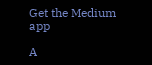Get the Medium app

A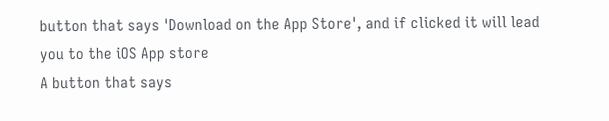button that says 'Download on the App Store', and if clicked it will lead you to the iOS App store
A button that says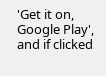'Get it on, Google Play', and if clicked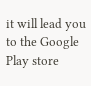it will lead you to the Google Play store